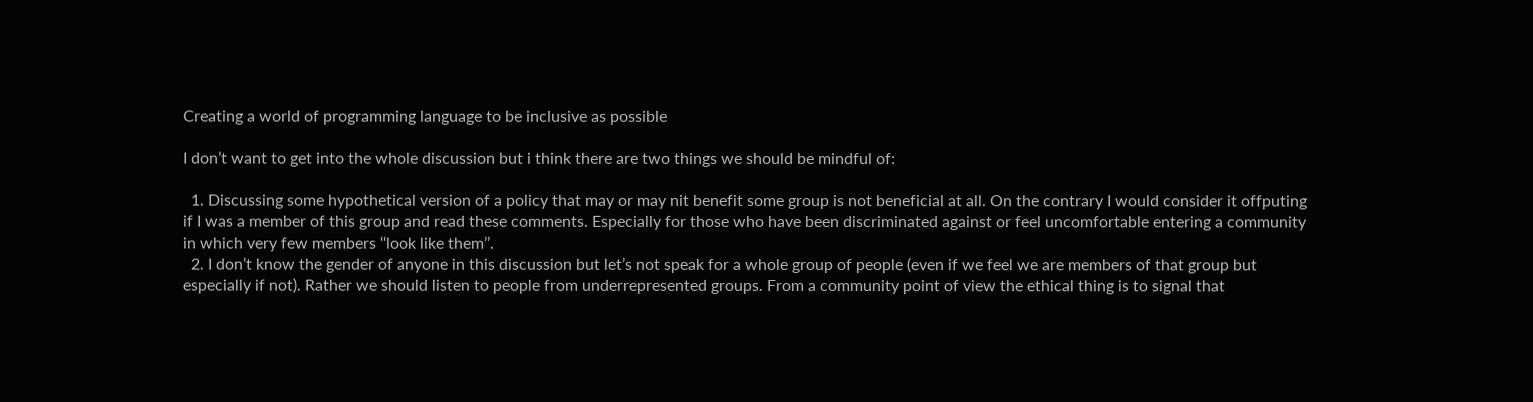Creating a world of programming language to be inclusive as possible

I don’t want to get into the whole discussion but i think there are two things we should be mindful of:

  1. Discussing some hypothetical version of a policy that may or may nit benefit some group is not beneficial at all. On the contrary I would consider it offputing if I was a member of this group and read these comments. Especially for those who have been discriminated against or feel uncomfortable entering a community in which very few members ‘‘look like them’’.
  2. I don’t know the gender of anyone in this discussion but let’s not speak for a whole group of people (even if we feel we are members of that group but especially if not). Rather we should listen to people from underrepresented groups. From a community point of view the ethical thing is to signal that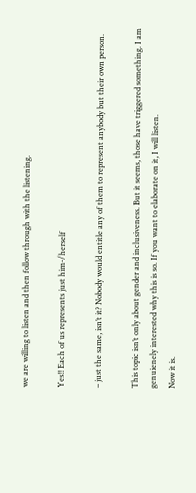we are willing to listen and then follow through with the listening.

Yes!! Each of us represents just him-/herself

– just the same, isn’t it? Nobody would entitle any of them to represent anybody but their own person.

This topic isn’t only about gender and inclusiveness. But it seems, those have triggered something. I am genuienely interested why this is so. If you want to elaborate on it, I will listen.
Now it is.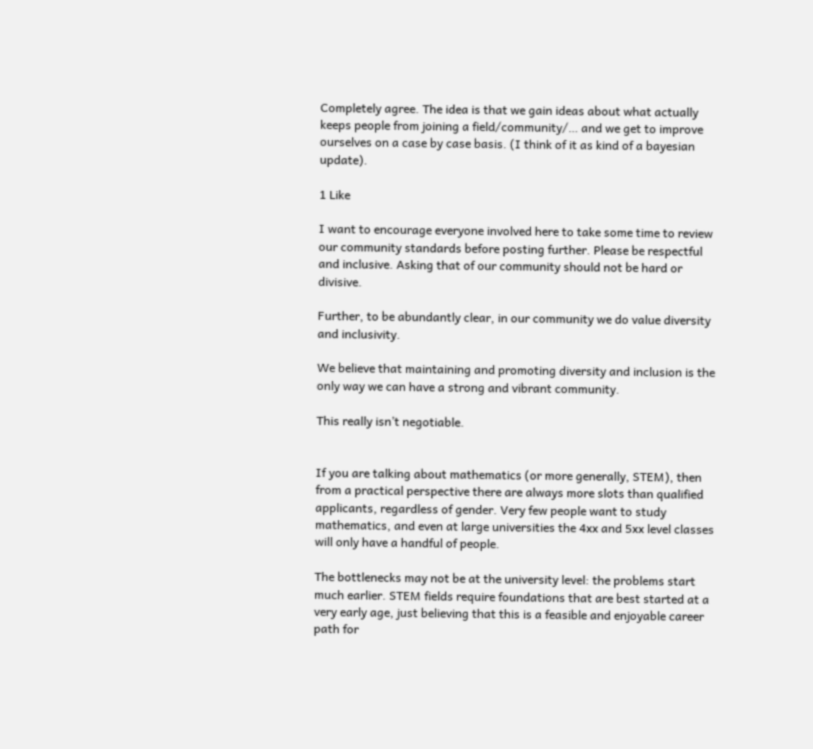Completely agree. The idea is that we gain ideas about what actually keeps people from joining a field/community/… and we get to improve ourselves on a case by case basis. (I think of it as kind of a bayesian update).

1 Like

I want to encourage everyone involved here to take some time to review our community standards before posting further. Please be respectful and inclusive. Asking that of our community should not be hard or divisive.

Further, to be abundantly clear, in our community we do value diversity and inclusivity.

We believe that maintaining and promoting diversity and inclusion is the only way we can have a strong and vibrant community.

This really isn’t negotiable.


If you are talking about mathematics (or more generally, STEM), then from a practical perspective there are always more slots than qualified applicants, regardless of gender. Very few people want to study mathematics, and even at large universities the 4xx and 5xx level classes will only have a handful of people.

The bottlenecks may not be at the university level: the problems start much earlier. STEM fields require foundations that are best started at a very early age, just believing that this is a feasible and enjoyable career path for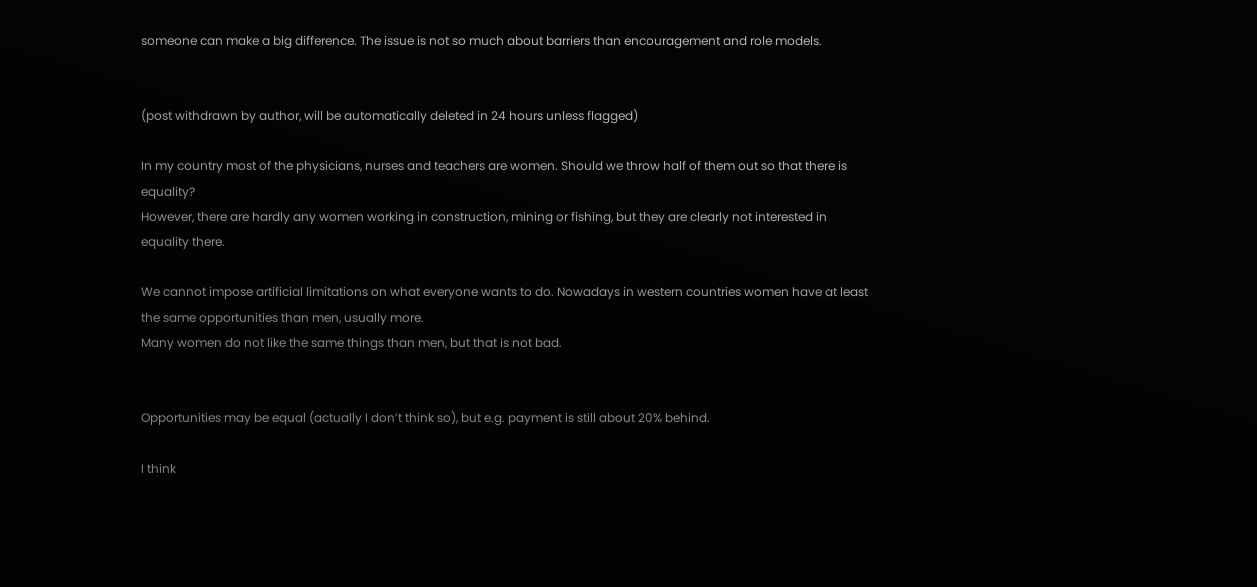someone can make a big difference. The issue is not so much about barriers than encouragement and role models.


(post withdrawn by author, will be automatically deleted in 24 hours unless flagged)

In my country most of the physicians, nurses and teachers are women. Should we throw half of them out so that there is equality?
However, there are hardly any women working in construction, mining or fishing, but they are clearly not interested in equality there.

We cannot impose artificial limitations on what everyone wants to do. Nowadays in western countries women have at least the same opportunities than men, usually more.
Many women do not like the same things than men, but that is not bad.


Opportunities may be equal (actually I don’t think so), but e.g. payment is still about 20% behind.

I think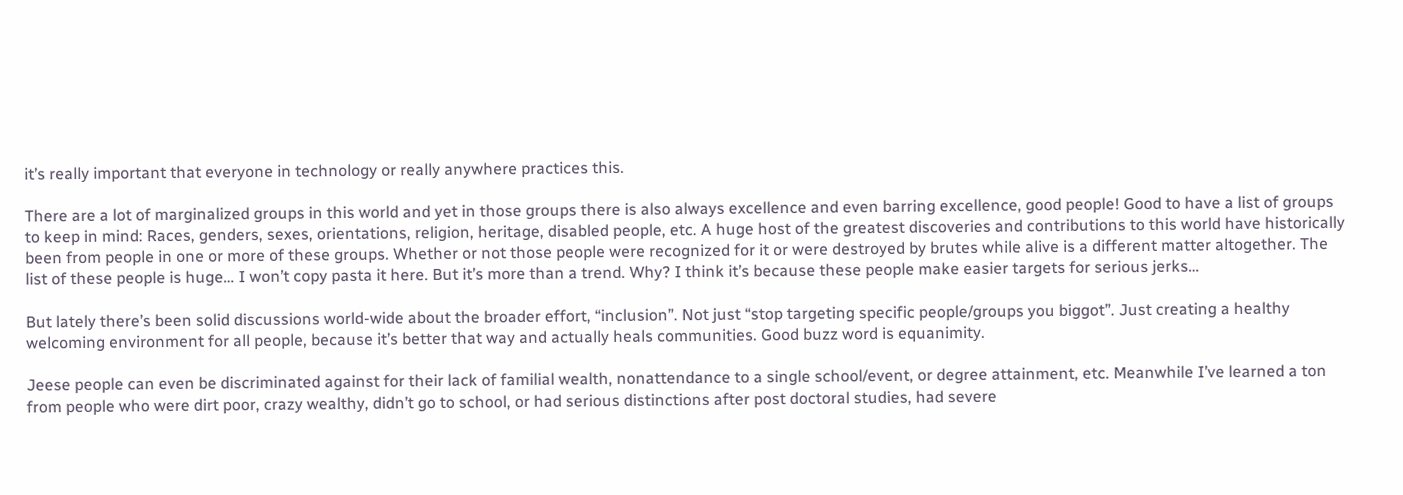it’s really important that everyone in technology or really anywhere practices this.

There are a lot of marginalized groups in this world and yet in those groups there is also always excellence and even barring excellence, good people! Good to have a list of groups to keep in mind: Races, genders, sexes, orientations, religion, heritage, disabled people, etc. A huge host of the greatest discoveries and contributions to this world have historically been from people in one or more of these groups. Whether or not those people were recognized for it or were destroyed by brutes while alive is a different matter altogether. The list of these people is huge… I won’t copy pasta it here. But it’s more than a trend. Why? I think it’s because these people make easier targets for serious jerks…

But lately there’s been solid discussions world-wide about the broader effort, “inclusion”. Not just “stop targeting specific people/groups you biggot”. Just creating a healthy welcoming environment for all people, because it’s better that way and actually heals communities. Good buzz word is equanimity.

Jeese people can even be discriminated against for their lack of familial wealth, nonattendance to a single school/event, or degree attainment, etc. Meanwhile I’ve learned a ton from people who were dirt poor, crazy wealthy, didn’t go to school, or had serious distinctions after post doctoral studies, had severe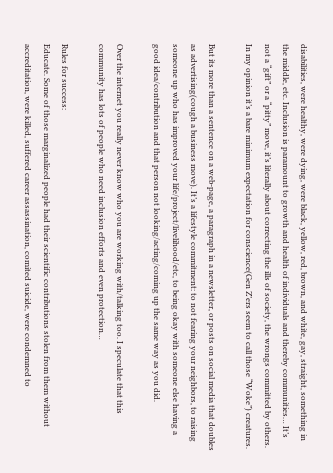disabilities, were healthy, were dying, were black, yellow, red, brown, and white, gay, straight, something in the middle, etc. Inclusion is paramount to growth and health of individuals and thereby communities… It’s not a “gift” or a “pitty” move, it’s literally about correcting the ills of society, the wrongs committed by others. In my opinion it’s a bare minimum expectation for conscience(Gen Z’ers seem to call those “Woke”) creatures.

But its more than a sentence on a web-page, a paragraph in a newsletter, or posts on social media that doubles as advertising(cough a business move). It’s a lifestyle commitment: to not fearing your neighbors, to raising someone up who has improved your life/project/livelihood/etc, to being okay with someone else having a good idea/contribution and that person not looking/acting/coming up the same way as you did.

Over the internet you really never know who you are working with/talking too. I speculate that this community has lots of people who need inclusion efforts and even protection…

Rules for success:
Educate. Some of those marginalized people had their scientific contributions stolen from them without accreditation, were killed, suffered career assassination, comited suicide, were condemned to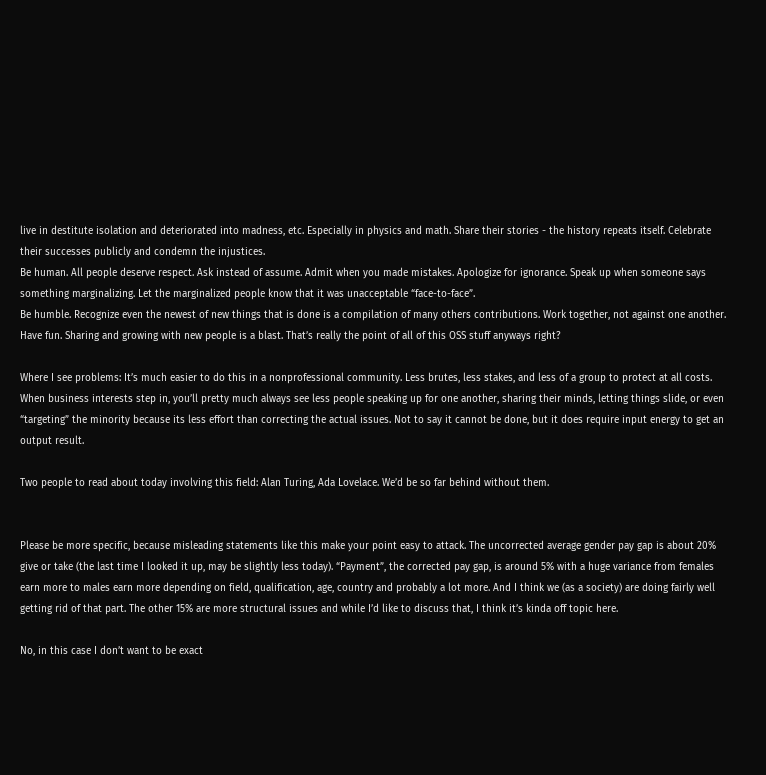live in destitute isolation and deteriorated into madness, etc. Especially in physics and math. Share their stories - the history repeats itself. Celebrate their successes publicly and condemn the injustices.
Be human. All people deserve respect. Ask instead of assume. Admit when you made mistakes. Apologize for ignorance. Speak up when someone says something marginalizing. Let the marginalized people know that it was unacceptable “face-to-face”.
Be humble. Recognize even the newest of new things that is done is a compilation of many others contributions. Work together, not against one another.
Have fun. Sharing and growing with new people is a blast. That’s really the point of all of this OSS stuff anyways right?

Where I see problems: It’s much easier to do this in a nonprofessional community. Less brutes, less stakes, and less of a group to protect at all costs. When business interests step in, you’ll pretty much always see less people speaking up for one another, sharing their minds, letting things slide, or even “targeting” the minority because its less effort than correcting the actual issues. Not to say it cannot be done, but it does require input energy to get an output result.

Two people to read about today involving this field: Alan Turing, Ada Lovelace. We’d be so far behind without them.


Please be more specific, because misleading statements like this make your point easy to attack. The uncorrected average gender pay gap is about 20% give or take (the last time I looked it up, may be slightly less today). “Payment”, the corrected pay gap, is around 5% with a huge variance from females earn more to males earn more depending on field, qualification, age, country and probably a lot more. And I think we (as a society) are doing fairly well getting rid of that part. The other 15% are more structural issues and while I’d like to discuss that, I think it’s kinda off topic here.

No, in this case I don’t want to be exact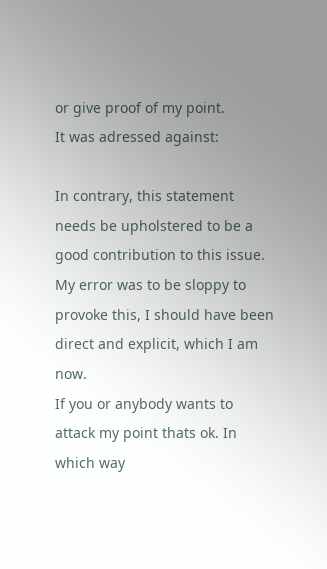or give proof of my point.
It was adressed against:

In contrary, this statement needs be upholstered to be a good contribution to this issue. My error was to be sloppy to provoke this, I should have been direct and explicit, which I am now.
If you or anybody wants to attack my point thats ok. In which way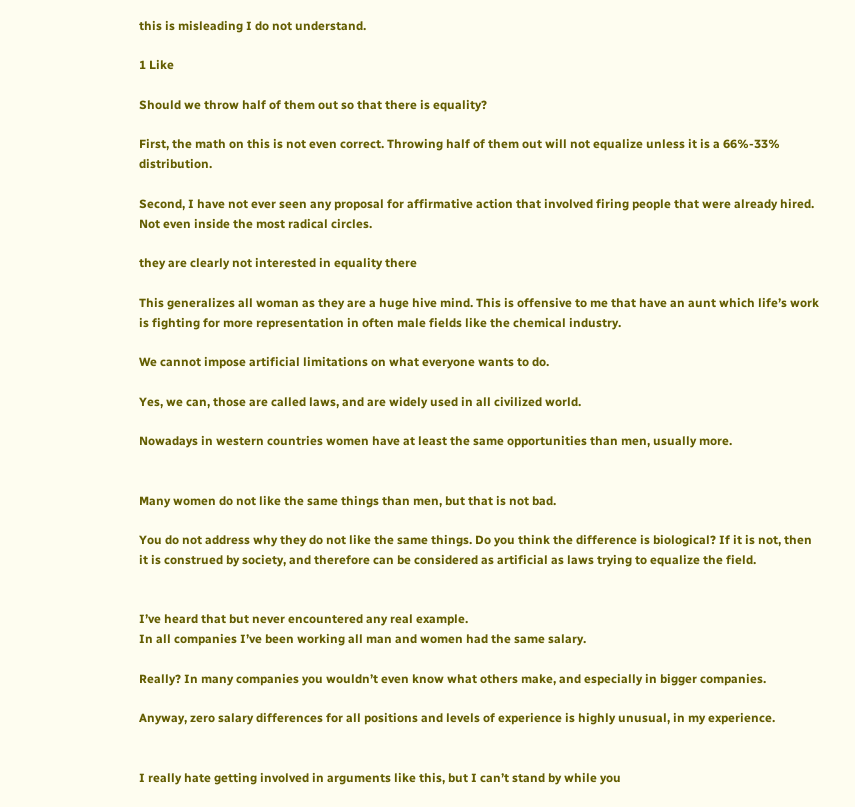this is misleading I do not understand.

1 Like

Should we throw half of them out so that there is equality?

First, the math on this is not even correct. Throwing half of them out will not equalize unless it is a 66%-33% distribution.

Second, I have not ever seen any proposal for affirmative action that involved firing people that were already hired. Not even inside the most radical circles.

they are clearly not interested in equality there

This generalizes all woman as they are a huge hive mind. This is offensive to me that have an aunt which life’s work is fighting for more representation in often male fields like the chemical industry.

We cannot impose artificial limitations on what everyone wants to do.

Yes, we can, those are called laws, and are widely used in all civilized world.

Nowadays in western countries women have at least the same opportunities than men, usually more.


Many women do not like the same things than men, but that is not bad.

You do not address why they do not like the same things. Do you think the difference is biological? If it is not, then it is construed by society, and therefore can be considered as artificial as laws trying to equalize the field.


I’ve heard that but never encountered any real example.
In all companies I’ve been working all man and women had the same salary.

Really? In many companies you wouldn’t even know what others make, and especially in bigger companies.

Anyway, zero salary differences for all positions and levels of experience is highly unusual, in my experience.


I really hate getting involved in arguments like this, but I can’t stand by while you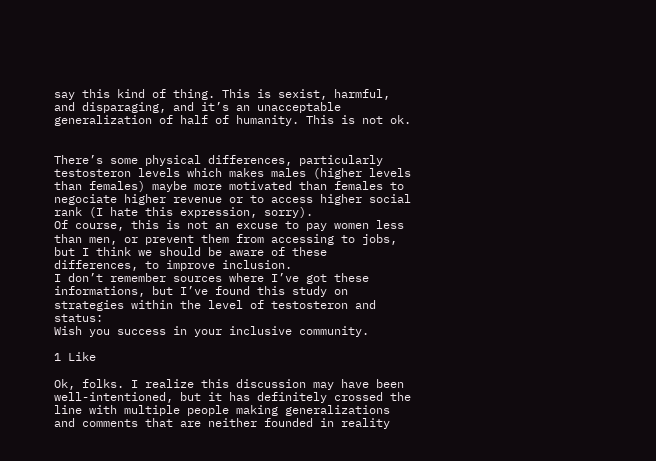say this kind of thing. This is sexist, harmful, and disparaging, and it’s an unacceptable generalization of half of humanity. This is not ok.


There’s some physical differences, particularly testosteron levels which makes males (higher levels than females) maybe more motivated than females to negociate higher revenue or to access higher social rank (I hate this expression, sorry).
Of course, this is not an excuse to pay women less than men, or prevent them from accessing to jobs, but I think we should be aware of these differences, to improve inclusion.
I don’t remember sources where I’ve got these informations, but I’ve found this study on strategies within the level of testosteron and status:
Wish you success in your inclusive community.

1 Like

Ok, folks. I realize this discussion may have been well-intentioned, but it has definitely crossed the line with multiple people making generalizations and comments that are neither founded in reality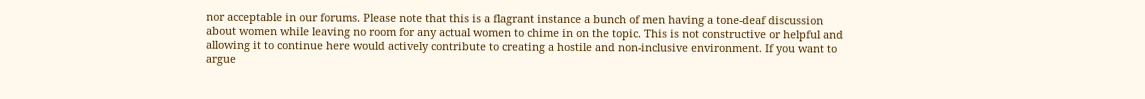nor acceptable in our forums. Please note that this is a flagrant instance a bunch of men having a tone-deaf discussion about women while leaving no room for any actual women to chime in on the topic. This is not constructive or helpful and allowing it to continue here would actively contribute to creating a hostile and non-inclusive environment. If you want to argue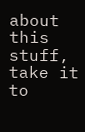about this stuff, take it to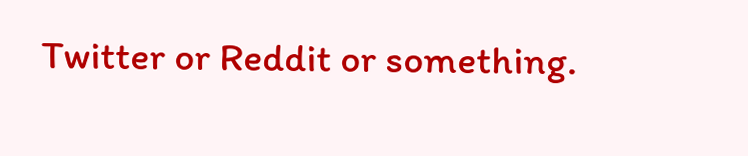Twitter or Reddit or something.